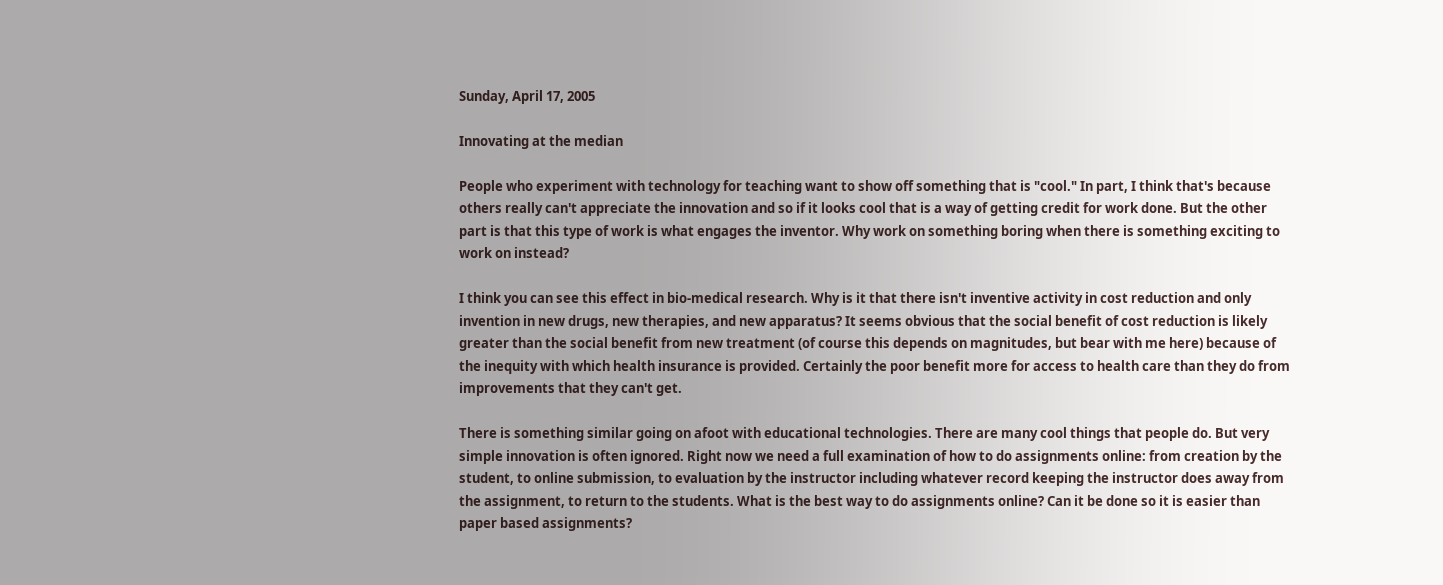Sunday, April 17, 2005

Innovating at the median

People who experiment with technology for teaching want to show off something that is "cool." In part, I think that's because others really can't appreciate the innovation and so if it looks cool that is a way of getting credit for work done. But the other part is that this type of work is what engages the inventor. Why work on something boring when there is something exciting to work on instead?

I think you can see this effect in bio-medical research. Why is it that there isn't inventive activity in cost reduction and only invention in new drugs, new therapies, and new apparatus? It seems obvious that the social benefit of cost reduction is likely greater than the social benefit from new treatment (of course this depends on magnitudes, but bear with me here) because of the inequity with which health insurance is provided. Certainly the poor benefit more for access to health care than they do from improvements that they can't get.

There is something similar going on afoot with educational technologies. There are many cool things that people do. But very simple innovation is often ignored. Right now we need a full examination of how to do assignments online: from creation by the student, to online submission, to evaluation by the instructor including whatever record keeping the instructor does away from the assignment, to return to the students. What is the best way to do assignments online? Can it be done so it is easier than paper based assignments?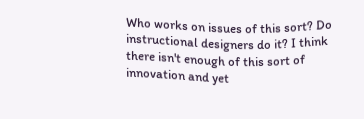Who works on issues of this sort? Do instructional designers do it? I think there isn't enough of this sort of innovation and yet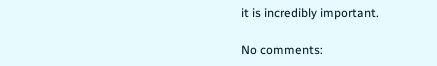it is incredibly important.

No comments: